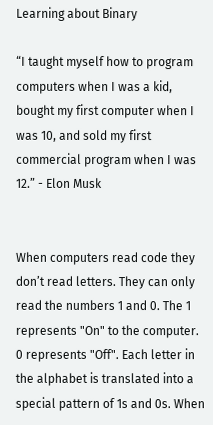Learning about Binary

“I taught myself how to program computers when I was a kid, bought my first computer when I was 10, and sold my first commercial program when I was 12.” - Elon Musk


When computers read code they don’t read letters. They can only read the numbers 1 and 0. The 1 represents "On" to the computer. 0 represents "Off". Each letter in the alphabet is translated into a special pattern of 1s and 0s. When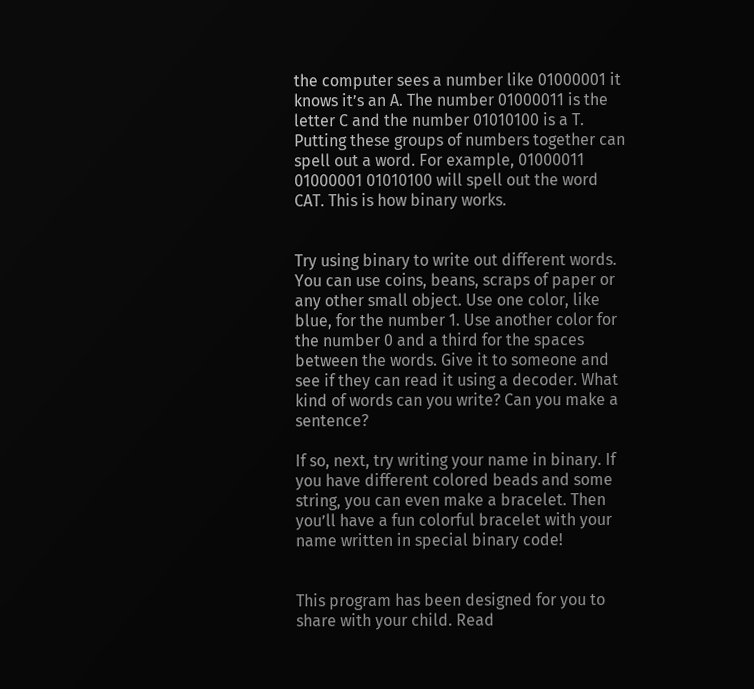the computer sees a number like 01000001 it knows it’s an A. The number 01000011 is the letter C and the number 01010100 is a T. Putting these groups of numbers together can spell out a word. For example, 01000011 01000001 01010100 will spell out the word CAT. This is how binary works.


Try using binary to write out different words. You can use coins, beans, scraps of paper or any other small object. Use one color, like blue, for the number 1. Use another color for the number 0 and a third for the spaces between the words. Give it to someone and see if they can read it using a decoder. What kind of words can you write? Can you make a sentence?

If so, next, try writing your name in binary. If you have different colored beads and some string, you can even make a bracelet. Then you’ll have a fun colorful bracelet with your name written in special binary code!


This program has been designed for you to share with your child. Read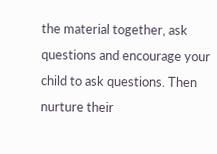the material together, ask questions and encourage your child to ask questions. Then nurture their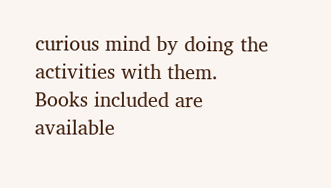curious mind by doing the activities with them. Books included are available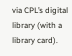via CPL’s digital library (with a library card).